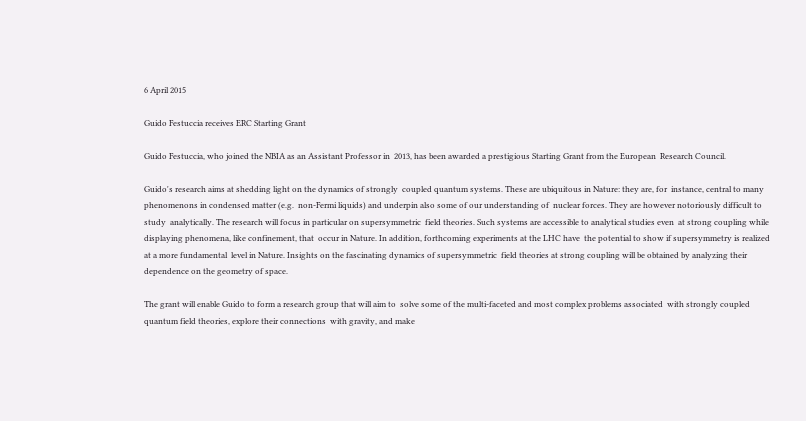6 April 2015

Guido Festuccia receives ERC Starting Grant

Guido Festuccia, who joined the NBIA as an Assistant Professor in  2013, has been awarded a prestigious Starting Grant from the European  Research Council.

Guido's research aims at shedding light on the dynamics of strongly  coupled quantum systems. These are ubiquitous in Nature: they are, for  instance, central to many phenomenons in condensed matter (e.g.  non-Fermi liquids) and underpin also some of our understanding of  nuclear forces. They are however notoriously difficult to study  analytically. The research will focus in particular on supersymmetric  field theories. Such systems are accessible to analytical studies even  at strong coupling while displaying phenomena, like confinement, that  occur in Nature. In addition, forthcoming experiments at the LHC have  the potential to show if supersymmetry is realized at a more fundamental  level in Nature. Insights on the fascinating dynamics of supersymmetric  field theories at strong coupling will be obtained by analyzing their  dependence on the geometry of space.

The grant will enable Guido to form a research group that will aim to  solve some of the multi-faceted and most complex problems associated  with strongly coupled quantum field theories, explore their connections  with gravity, and make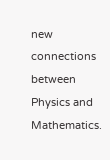new connections between Physics and Mathematics.